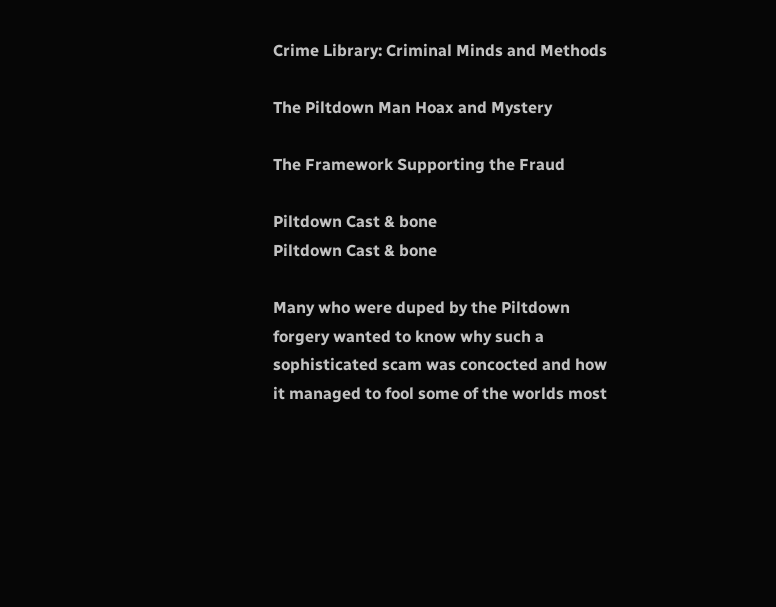Crime Library: Criminal Minds and Methods

The Piltdown Man Hoax and Mystery

The Framework Supporting the Fraud

Piltdown Cast & bone
Piltdown Cast & bone

Many who were duped by the Piltdown forgery wanted to know why such a sophisticated scam was concocted and how it managed to fool some of the worlds most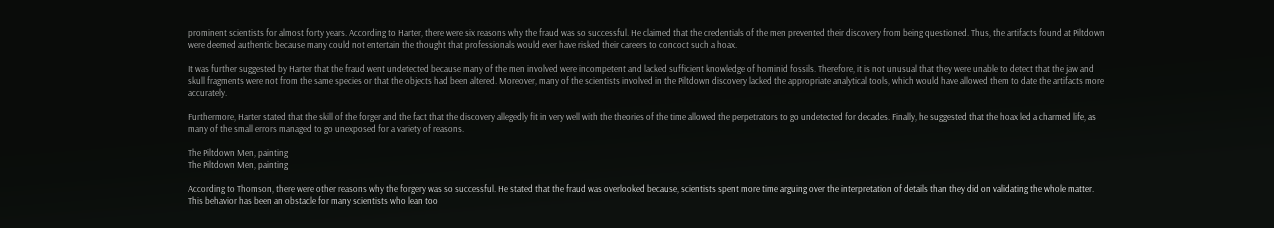prominent scientists for almost forty years. According to Harter, there were six reasons why the fraud was so successful. He claimed that the credentials of the men prevented their discovery from being questioned. Thus, the artifacts found at Piltdown were deemed authentic because many could not entertain the thought that professionals would ever have risked their careers to concoct such a hoax.

It was further suggested by Harter that the fraud went undetected because many of the men involved were incompetent and lacked sufficient knowledge of hominid fossils. Therefore, it is not unusual that they were unable to detect that the jaw and skull fragments were not from the same species or that the objects had been altered. Moreover, many of the scientists involved in the Piltdown discovery lacked the appropriate analytical tools, which would have allowed them to date the artifacts more accurately.

Furthermore, Harter stated that the skill of the forger and the fact that the discovery allegedly fit in very well with the theories of the time allowed the perpetrators to go undetected for decades. Finally, he suggested that the hoax led a charmed life, as many of the small errors managed to go unexposed for a variety of reasons.

The Piltdown Men, painting
The Piltdown Men, painting

According to Thomson, there were other reasons why the forgery was so successful. He stated that the fraud was overlooked because, scientists spent more time arguing over the interpretation of details than they did on validating the whole matter. This behavior has been an obstacle for many scientists who lean too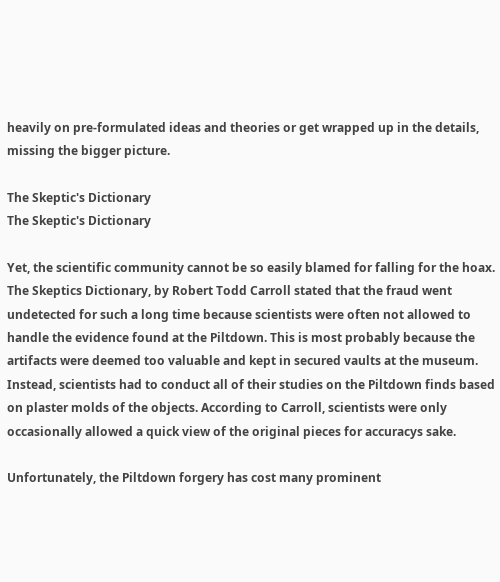heavily on pre-formulated ideas and theories or get wrapped up in the details, missing the bigger picture.

The Skeptic's Dictionary
The Skeptic's Dictionary

Yet, the scientific community cannot be so easily blamed for falling for the hoax. The Skeptics Dictionary, by Robert Todd Carroll stated that the fraud went undetected for such a long time because scientists were often not allowed to handle the evidence found at the Piltdown. This is most probably because the artifacts were deemed too valuable and kept in secured vaults at the museum. Instead, scientists had to conduct all of their studies on the Piltdown finds based on plaster molds of the objects. According to Carroll, scientists were only occasionally allowed a quick view of the original pieces for accuracys sake.

Unfortunately, the Piltdown forgery has cost many prominent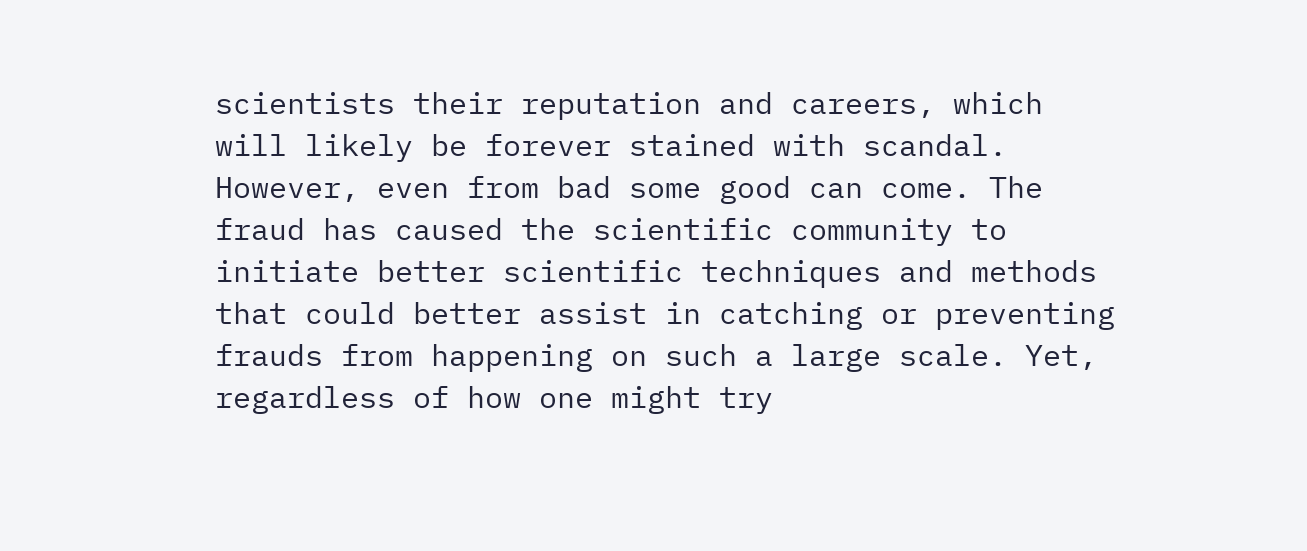scientists their reputation and careers, which will likely be forever stained with scandal. However, even from bad some good can come. The fraud has caused the scientific community to initiate better scientific techniques and methods that could better assist in catching or preventing frauds from happening on such a large scale. Yet, regardless of how one might try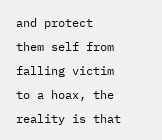and protect them self from falling victim to a hoax, the reality is that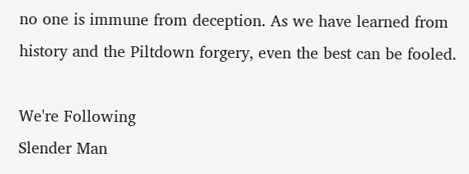no one is immune from deception. As we have learned from history and the Piltdown forgery, even the best can be fooled.

We're Following
Slender Man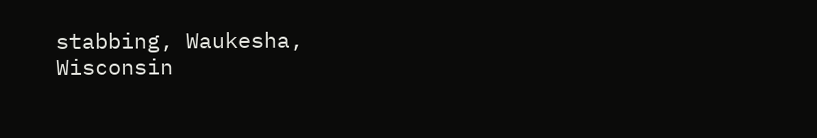stabbing, Waukesha, Wisconsin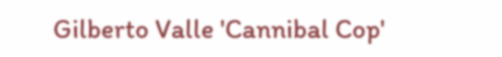Gilberto Valle 'Cannibal Cop'